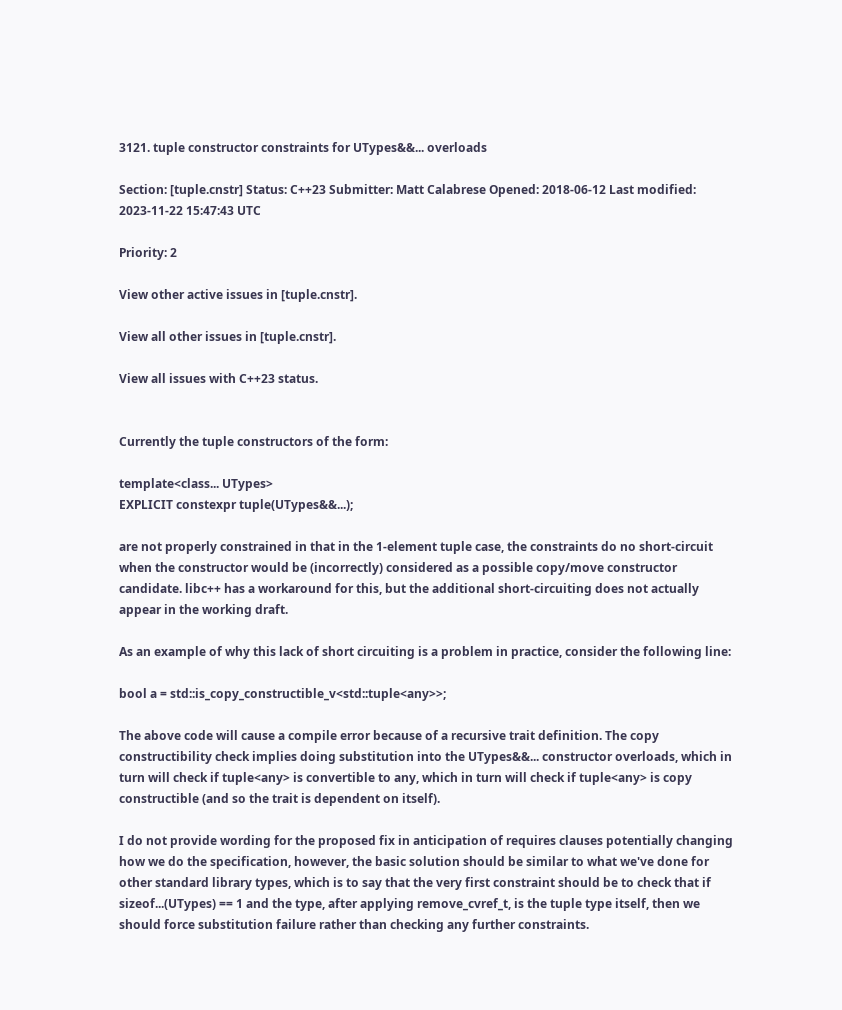3121. tuple constructor constraints for UTypes&&... overloads

Section: [tuple.cnstr] Status: C++23 Submitter: Matt Calabrese Opened: 2018-06-12 Last modified: 2023-11-22 15:47:43 UTC

Priority: 2

View other active issues in [tuple.cnstr].

View all other issues in [tuple.cnstr].

View all issues with C++23 status.


Currently the tuple constructors of the form:

template<class... UTypes>
EXPLICIT constexpr tuple(UTypes&&...);

are not properly constrained in that in the 1-element tuple case, the constraints do no short-circuit when the constructor would be (incorrectly) considered as a possible copy/move constructor candidate. libc++ has a workaround for this, but the additional short-circuiting does not actually appear in the working draft.

As an example of why this lack of short circuiting is a problem in practice, consider the following line:

bool a = std::is_copy_constructible_v<std::tuple<any>>;

The above code will cause a compile error because of a recursive trait definition. The copy constructibility check implies doing substitution into the UTypes&&... constructor overloads, which in turn will check if tuple<any> is convertible to any, which in turn will check if tuple<any> is copy constructible (and so the trait is dependent on itself).

I do not provide wording for the proposed fix in anticipation of requires clauses potentially changing how we do the specification, however, the basic solution should be similar to what we've done for other standard library types, which is to say that the very first constraint should be to check that if sizeof...(UTypes) == 1 and the type, after applying remove_cvref_t, is the tuple type itself, then we should force substitution failure rather than checking any further constraints.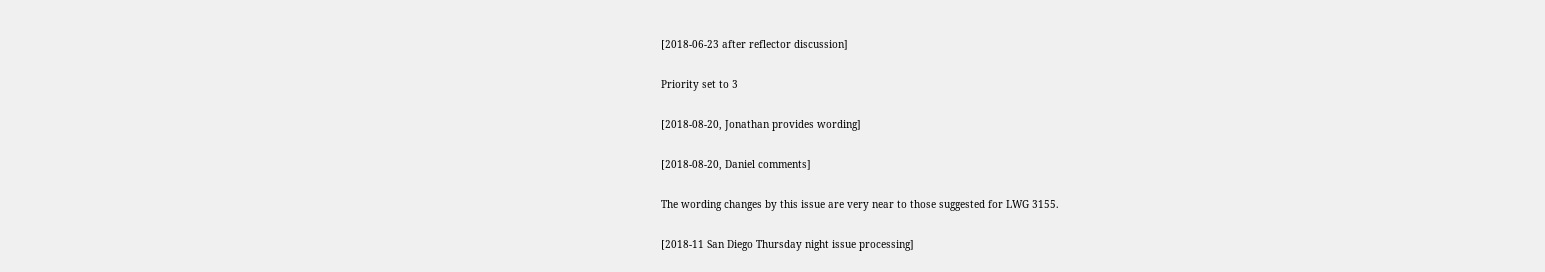[2018-06-23 after reflector discussion]

Priority set to 3

[2018-08-20, Jonathan provides wording]

[2018-08-20, Daniel comments]

The wording changes by this issue are very near to those suggested for LWG 3155.

[2018-11 San Diego Thursday night issue processing]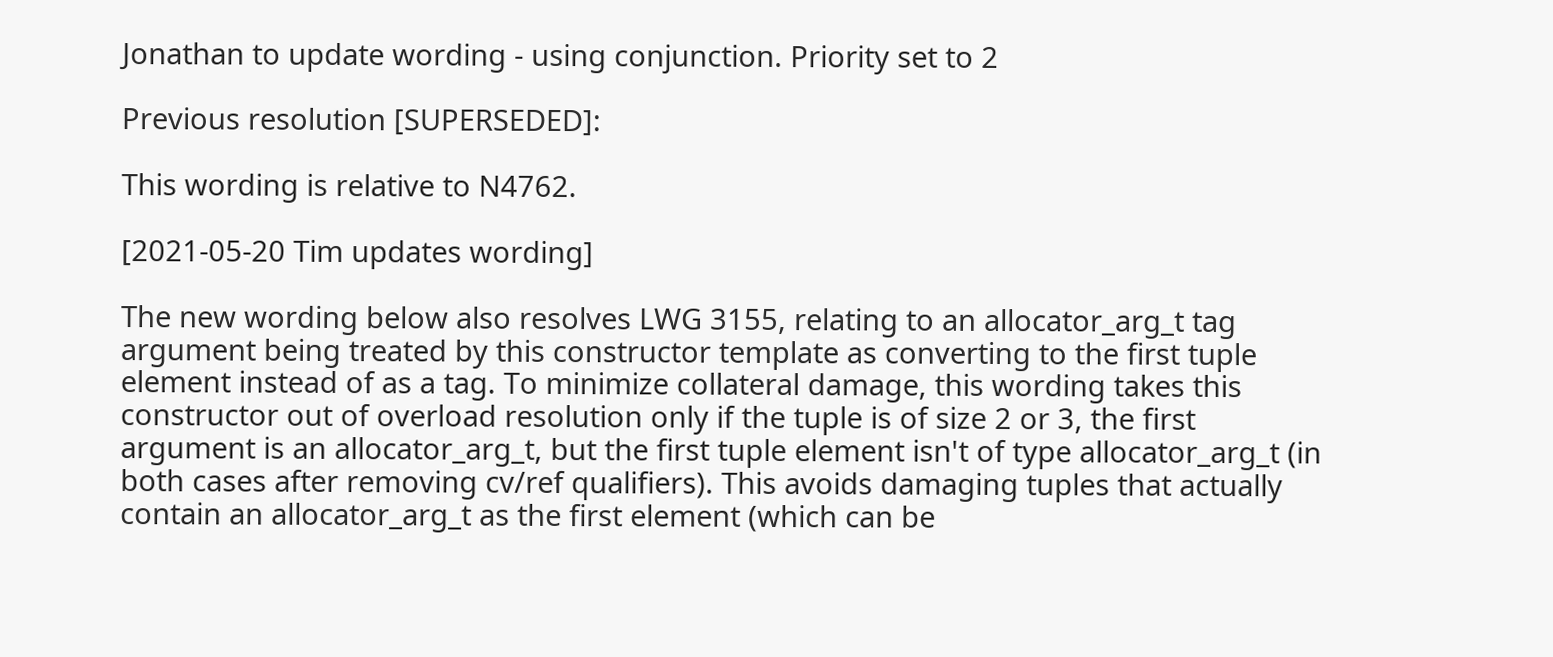Jonathan to update wording - using conjunction. Priority set to 2

Previous resolution [SUPERSEDED]:

This wording is relative to N4762.

[2021-05-20 Tim updates wording]

The new wording below also resolves LWG 3155, relating to an allocator_arg_t tag argument being treated by this constructor template as converting to the first tuple element instead of as a tag. To minimize collateral damage, this wording takes this constructor out of overload resolution only if the tuple is of size 2 or 3, the first argument is an allocator_arg_t, but the first tuple element isn't of type allocator_arg_t (in both cases after removing cv/ref qualifiers). This avoids damaging tuples that actually contain an allocator_arg_t as the first element (which can be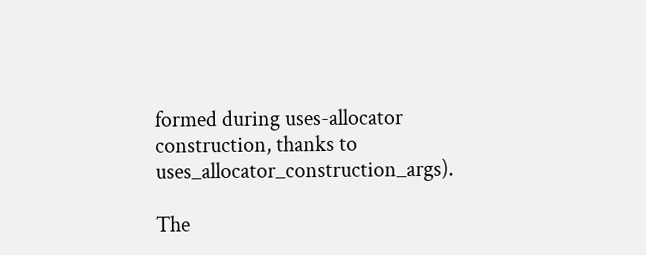formed during uses-allocator construction, thanks to uses_allocator_construction_args).

The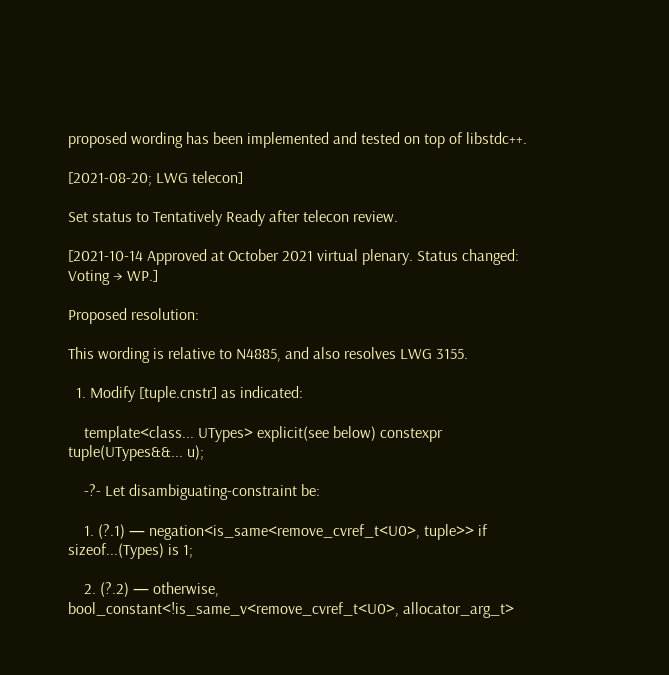proposed wording has been implemented and tested on top of libstdc++.

[2021-08-20; LWG telecon]

Set status to Tentatively Ready after telecon review.

[2021-10-14 Approved at October 2021 virtual plenary. Status changed: Voting → WP.]

Proposed resolution:

This wording is relative to N4885, and also resolves LWG 3155.

  1. Modify [tuple.cnstr] as indicated:

    template<class... UTypes> explicit(see below) constexpr tuple(UTypes&&... u);

    -?- Let disambiguating-constraint be:

    1. (?.1) — negation<is_same<remove_cvref_t<U0>, tuple>> if sizeof...(Types) is 1;

    2. (?.2) — otherwise, bool_constant<!is_same_v<remove_cvref_t<U0>, allocator_arg_t>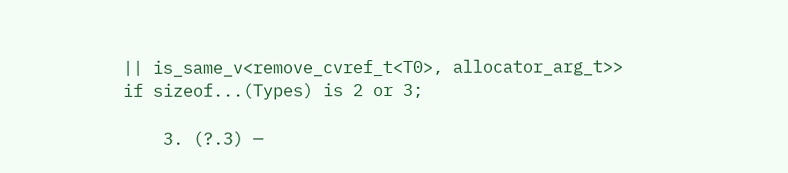|| is_same_v<remove_cvref_t<T0>, allocator_arg_t>> if sizeof...(Types) is 2 or 3;

    3. (?.3) —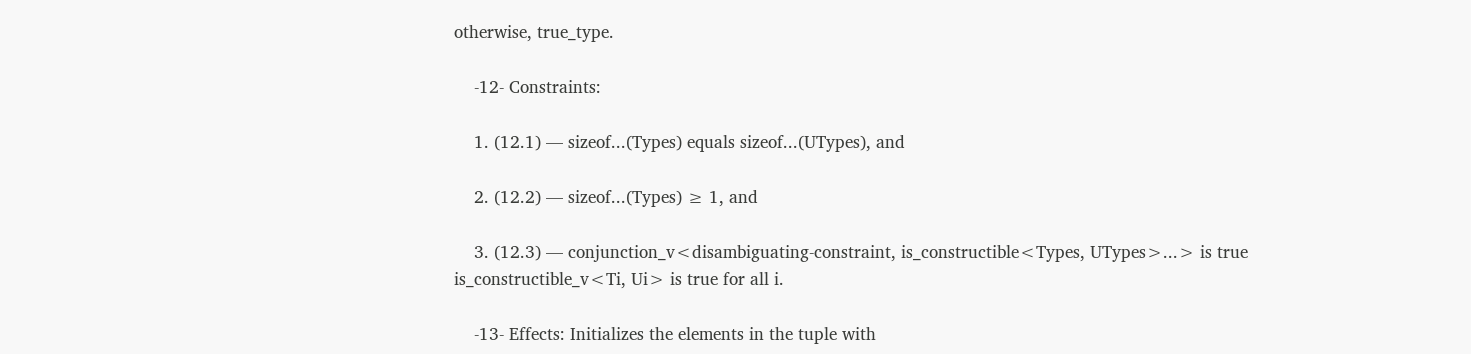otherwise, true_type.

    -12- Constraints:

    1. (12.1) — sizeof...(Types) equals sizeof...(UTypes), and

    2. (12.2) — sizeof...(Types) ≥ 1, and

    3. (12.3) — conjunction_v<disambiguating-constraint, is_constructible<Types, UTypes>...> is true is_constructible_v<Ti, Ui> is true for all i.

    -13- Effects: Initializes the elements in the tuple with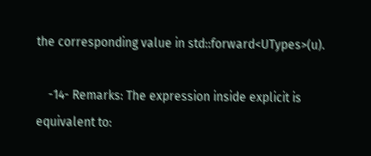the corresponding value in std::forward<UTypes>(u).

    -14- Remarks: The expression inside explicit is equivalent to: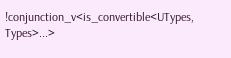!conjunction_v<is_convertible<UTypes, Types>...>